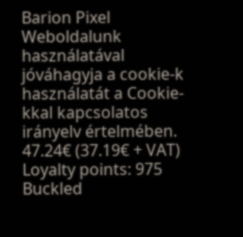Barion Pixel
Weboldalunk használatával jóváhagyja a cookie-k használatát a Cookie-kkal kapcsolatos irányelv értelmében.
47.24€ (37.19€ + VAT)
Loyalty points: 975
Buckled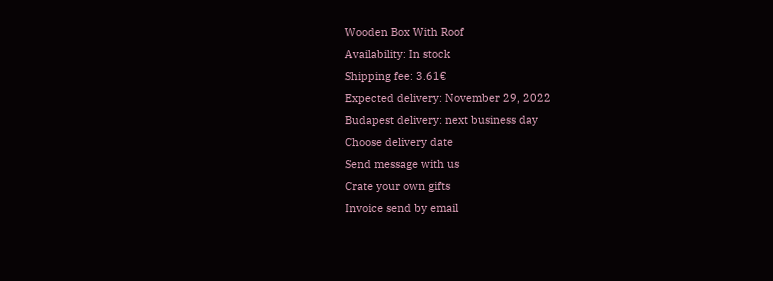Wooden Box With Roof
Availability: In stock
Shipping fee: 3.61€
Expected delivery: November 29, 2022
Budapest delivery: next business day
Choose delivery date
Send message with us
Crate your own gifts
Invoice send by email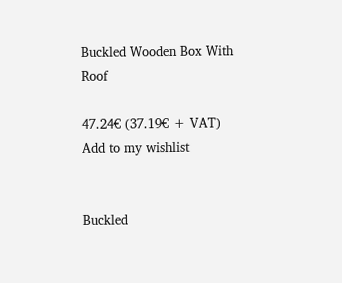Buckled Wooden Box With Roof

47.24€ (37.19€ + VAT)
Add to my wishlist


Buckled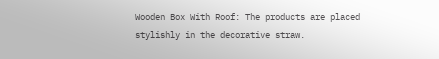Wooden Box With Roof: The products are placed stylishly in the decorative straw.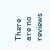There are no reviews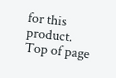for this product.
Top of page